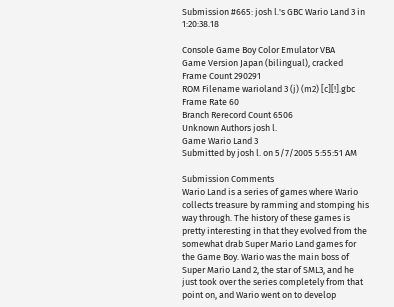Submission #665: josh l.'s GBC Wario Land 3 in 1:20:38.18

Console Game Boy Color Emulator VBA
Game Version Japan (bilingual), cracked Frame Count 290291
ROM Filename warioland 3 (j) (m2) [c][!].gbc Frame Rate 60
Branch Rerecord Count 6506
Unknown Authors josh l.
Game Wario Land 3
Submitted by josh l. on 5/7/2005 5:55:51 AM

Submission Comments
Wario Land is a series of games where Wario collects treasure by ramming and stomping his way through. The history of these games is pretty interesting in that they evolved from the somewhat drab Super Mario Land games for the Game Boy. Wario was the main boss of Super Mario Land 2, the star of SML3, and he just took over the series completely from that point on, and Wario went on to develop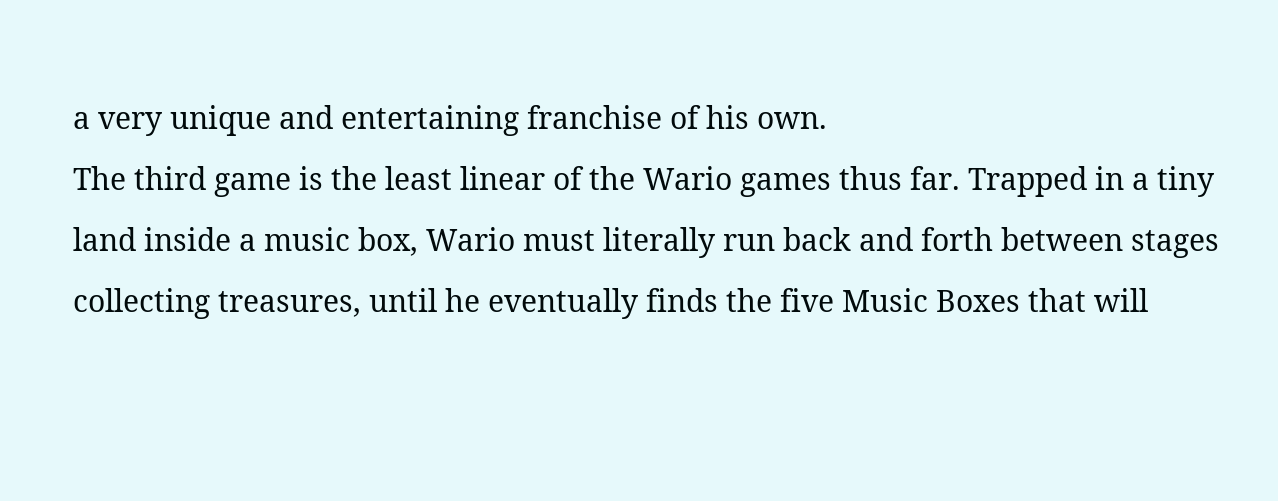a very unique and entertaining franchise of his own.
The third game is the least linear of the Wario games thus far. Trapped in a tiny land inside a music box, Wario must literally run back and forth between stages collecting treasures, until he eventually finds the five Music Boxes that will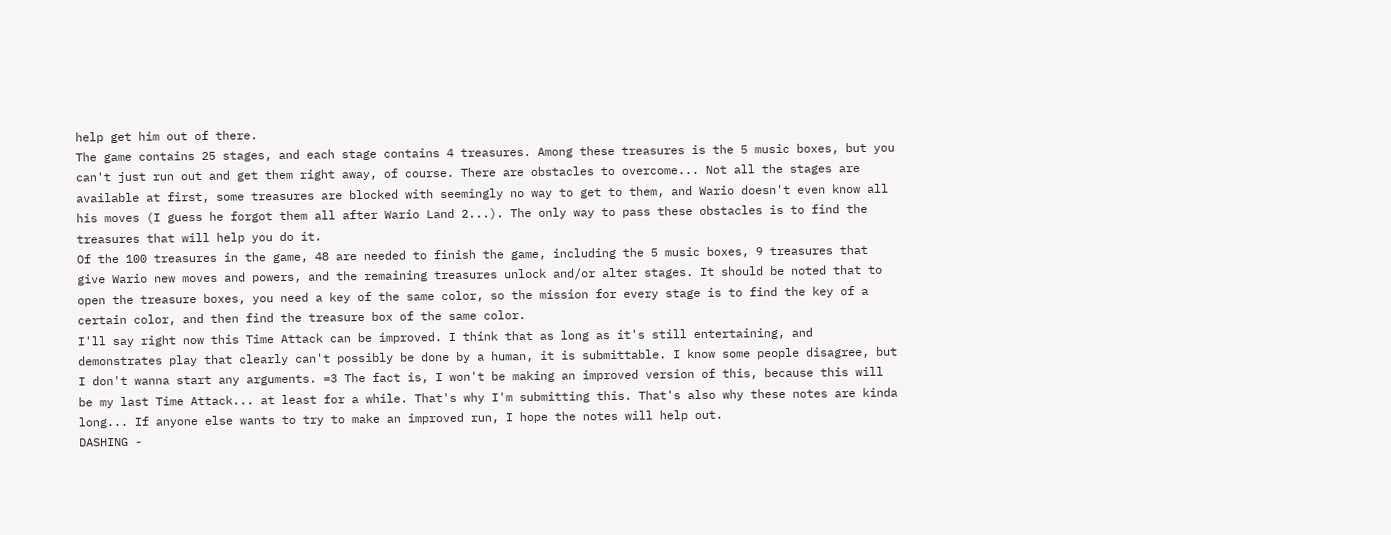help get him out of there.
The game contains 25 stages, and each stage contains 4 treasures. Among these treasures is the 5 music boxes, but you can't just run out and get them right away, of course. There are obstacles to overcome... Not all the stages are available at first, some treasures are blocked with seemingly no way to get to them, and Wario doesn't even know all his moves (I guess he forgot them all after Wario Land 2...). The only way to pass these obstacles is to find the treasures that will help you do it.
Of the 100 treasures in the game, 48 are needed to finish the game, including the 5 music boxes, 9 treasures that give Wario new moves and powers, and the remaining treasures unlock and/or alter stages. It should be noted that to open the treasure boxes, you need a key of the same color, so the mission for every stage is to find the key of a certain color, and then find the treasure box of the same color.
I'll say right now this Time Attack can be improved. I think that as long as it's still entertaining, and demonstrates play that clearly can't possibly be done by a human, it is submittable. I know some people disagree, but I don't wanna start any arguments. =3 The fact is, I won't be making an improved version of this, because this will be my last Time Attack... at least for a while. That's why I'm submitting this. That's also why these notes are kinda long... If anyone else wants to try to make an improved run, I hope the notes will help out.
DASHING -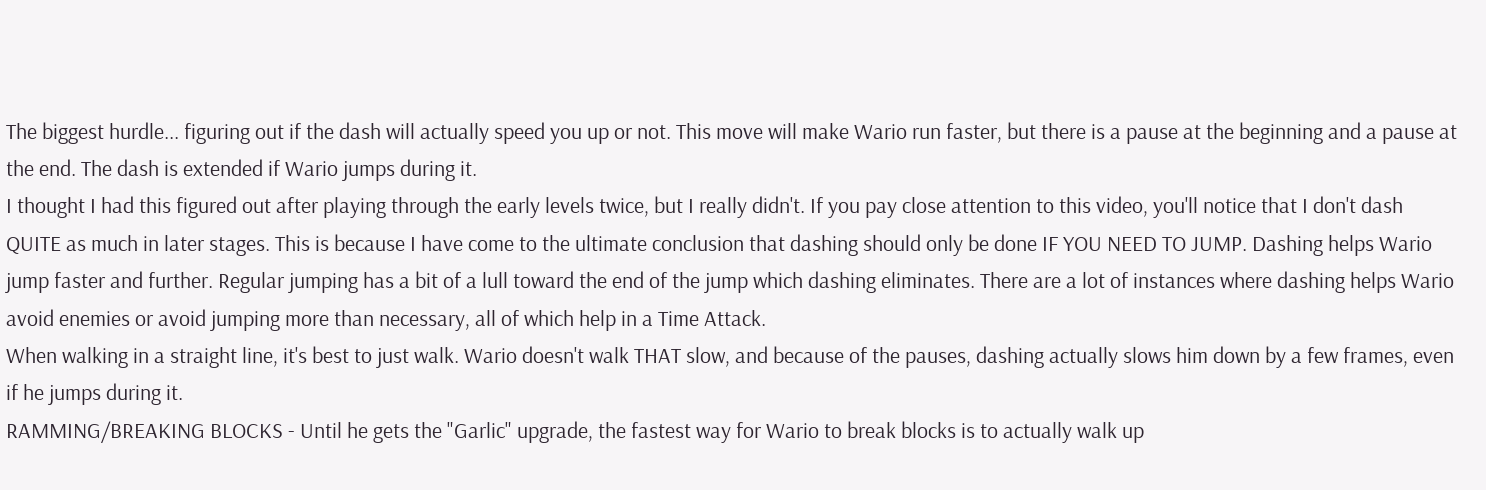The biggest hurdle... figuring out if the dash will actually speed you up or not. This move will make Wario run faster, but there is a pause at the beginning and a pause at the end. The dash is extended if Wario jumps during it.
I thought I had this figured out after playing through the early levels twice, but I really didn't. If you pay close attention to this video, you'll notice that I don't dash QUITE as much in later stages. This is because I have come to the ultimate conclusion that dashing should only be done IF YOU NEED TO JUMP. Dashing helps Wario jump faster and further. Regular jumping has a bit of a lull toward the end of the jump which dashing eliminates. There are a lot of instances where dashing helps Wario avoid enemies or avoid jumping more than necessary, all of which help in a Time Attack.
When walking in a straight line, it's best to just walk. Wario doesn't walk THAT slow, and because of the pauses, dashing actually slows him down by a few frames, even if he jumps during it.
RAMMING/BREAKING BLOCKS - Until he gets the "Garlic" upgrade, the fastest way for Wario to break blocks is to actually walk up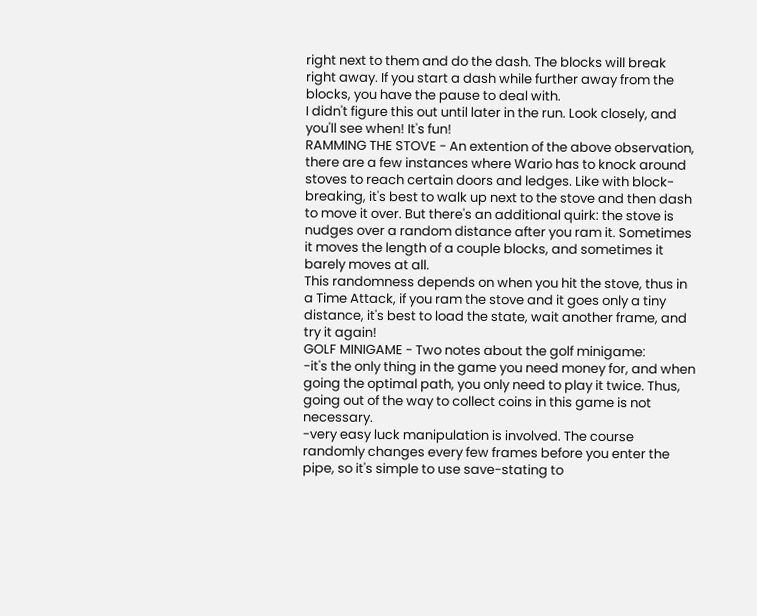right next to them and do the dash. The blocks will break right away. If you start a dash while further away from the blocks, you have the pause to deal with.
I didn't figure this out until later in the run. Look closely, and you'll see when! It's fun!
RAMMING THE STOVE - An extention of the above observation, there are a few instances where Wario has to knock around stoves to reach certain doors and ledges. Like with block-breaking, it's best to walk up next to the stove and then dash to move it over. But there's an additional quirk: the stove is nudges over a random distance after you ram it. Sometimes it moves the length of a couple blocks, and sometimes it barely moves at all.
This randomness depends on when you hit the stove, thus in a Time Attack, if you ram the stove and it goes only a tiny distance, it's best to load the state, wait another frame, and try it again!
GOLF MINIGAME - Two notes about the golf minigame:
-it's the only thing in the game you need money for, and when going the optimal path, you only need to play it twice. Thus, going out of the way to collect coins in this game is not necessary.
-very easy luck manipulation is involved. The course randomly changes every few frames before you enter the pipe, so it's simple to use save-stating to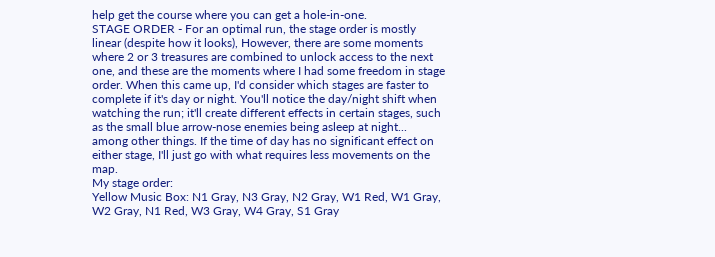help get the course where you can get a hole-in-one.
STAGE ORDER - For an optimal run, the stage order is mostly linear (despite how it looks), However, there are some moments where 2 or 3 treasures are combined to unlock access to the next one, and these are the moments where I had some freedom in stage order. When this came up, I'd consider which stages are faster to complete if it's day or night. You'll notice the day/night shift when watching the run; it'll create different effects in certain stages, such as the small blue arrow-nose enemies being asleep at night... among other things. If the time of day has no significant effect on either stage, I'll just go with what requires less movements on the map.
My stage order:
Yellow Music Box: N1 Gray, N3 Gray, N2 Gray, W1 Red, W1 Gray, W2 Gray, N1 Red, W3 Gray, W4 Gray, S1 Gray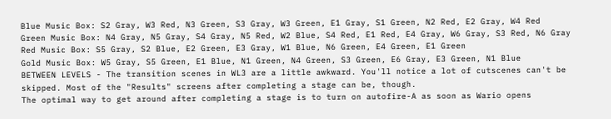Blue Music Box: S2 Gray, W3 Red, N3 Green, S3 Gray, W3 Green, E1 Gray, S1 Green, N2 Red, E2 Gray, W4 Red
Green Music Box: N4 Gray, N5 Gray, S4 Gray, N5 Red, W2 Blue, S4 Red, E1 Red, E4 Gray, W6 Gray, S3 Red, N6 Gray
Red Music Box: S5 Gray, S2 Blue, E2 Green, E3 Gray, W1 Blue, N6 Green, E4 Green, E1 Green
Gold Music Box: W5 Gray, S5 Green, E1 Blue, N1 Green, N4 Green, S3 Green, E6 Gray, E3 Green, N1 Blue
BETWEEN LEVELS - The transition scenes in WL3 are a little awkward. You'll notice a lot of cutscenes can't be skipped. Most of the "Results" screens after completing a stage can be, though.
The optimal way to get around after completing a stage is to turn on autofire-A as soon as Wario opens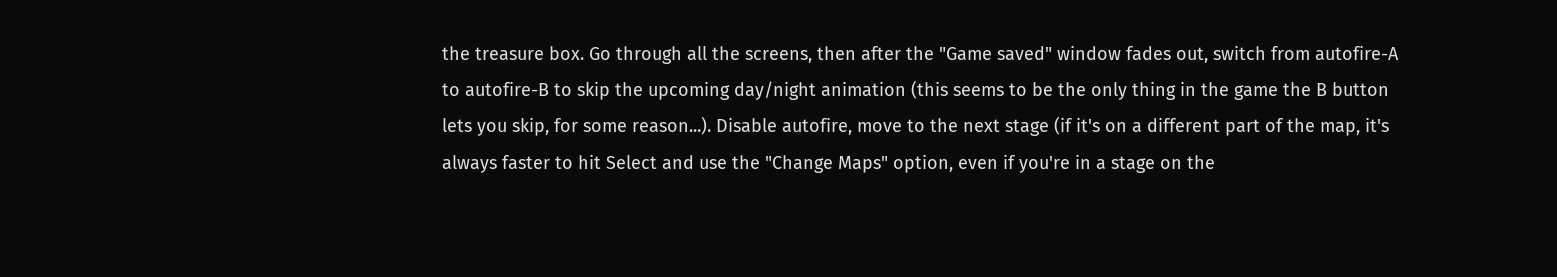the treasure box. Go through all the screens, then after the "Game saved" window fades out, switch from autofire-A to autofire-B to skip the upcoming day/night animation (this seems to be the only thing in the game the B button lets you skip, for some reason...). Disable autofire, move to the next stage (if it's on a different part of the map, it's always faster to hit Select and use the "Change Maps" option, even if you're in a stage on the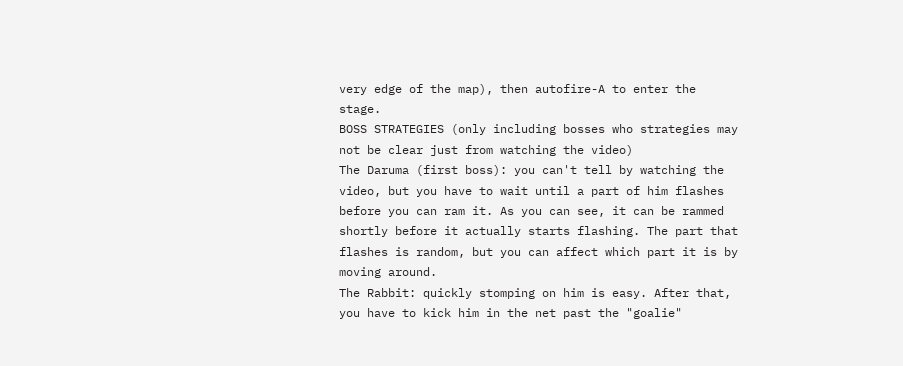very edge of the map), then autofire-A to enter the stage.
BOSS STRATEGIES (only including bosses who strategies may not be clear just from watching the video)
The Daruma (first boss): you can't tell by watching the video, but you have to wait until a part of him flashes before you can ram it. As you can see, it can be rammed shortly before it actually starts flashing. The part that flashes is random, but you can affect which part it is by moving around.
The Rabbit: quickly stomping on him is easy. After that, you have to kick him in the net past the "goalie"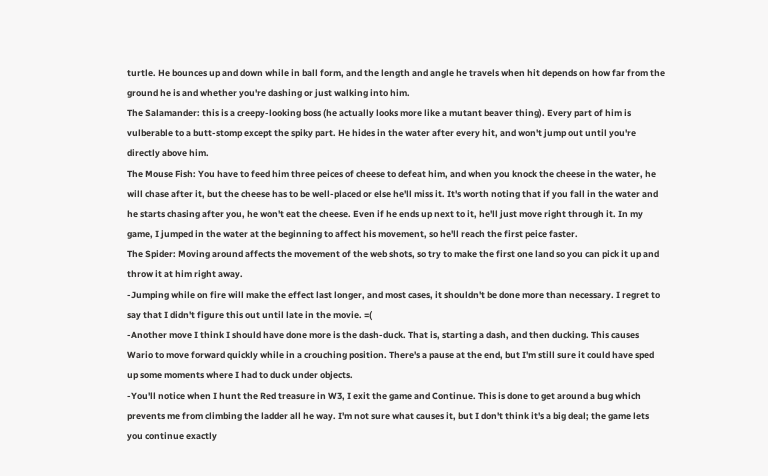turtle. He bounces up and down while in ball form, and the length and angle he travels when hit depends on how far from the ground he is and whether you're dashing or just walking into him.
The Salamander: this is a creepy-looking boss (he actually looks more like a mutant beaver thing). Every part of him is vulberable to a butt-stomp except the spiky part. He hides in the water after every hit, and won't jump out until you're directly above him.
The Mouse Fish: You have to feed him three peices of cheese to defeat him, and when you knock the cheese in the water, he will chase after it, but the cheese has to be well-placed or else he'll miss it. It's worth noting that if you fall in the water and he starts chasing after you, he won't eat the cheese. Even if he ends up next to it, he'll just move right through it. In my game, I jumped in the water at the beginning to affect his movement, so he'll reach the first peice faster.
The Spider: Moving around affects the movement of the web shots, so try to make the first one land so you can pick it up and throw it at him right away.
-Jumping while on fire will make the effect last longer, and most cases, it shouldn't be done more than necessary. I regret to say that I didn't figure this out until late in the movie. =(
-Another move I think I should have done more is the dash-duck. That is, starting a dash, and then ducking. This causes Wario to move forward quickly while in a crouching position. There's a pause at the end, but I'm still sure it could have sped up some moments where I had to duck under objects.
-You'll notice when I hunt the Red treasure in W3, I exit the game and Continue. This is done to get around a bug which prevents me from climbing the ladder all he way. I'm not sure what causes it, but I don't think it's a big deal; the game lets you continue exactly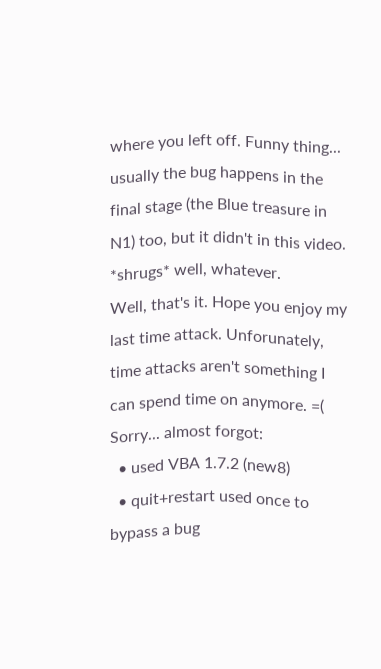where you left off. Funny thing... usually the bug happens in the final stage (the Blue treasure in N1) too, but it didn't in this video. *shrugs* well, whatever.
Well, that's it. Hope you enjoy my last time attack. Unforunately, time attacks aren't something I can spend time on anymore. =(
Sorry... almost forgot:
  • used VBA 1.7.2 (new8)
  • quit+restart used once to bypass a bug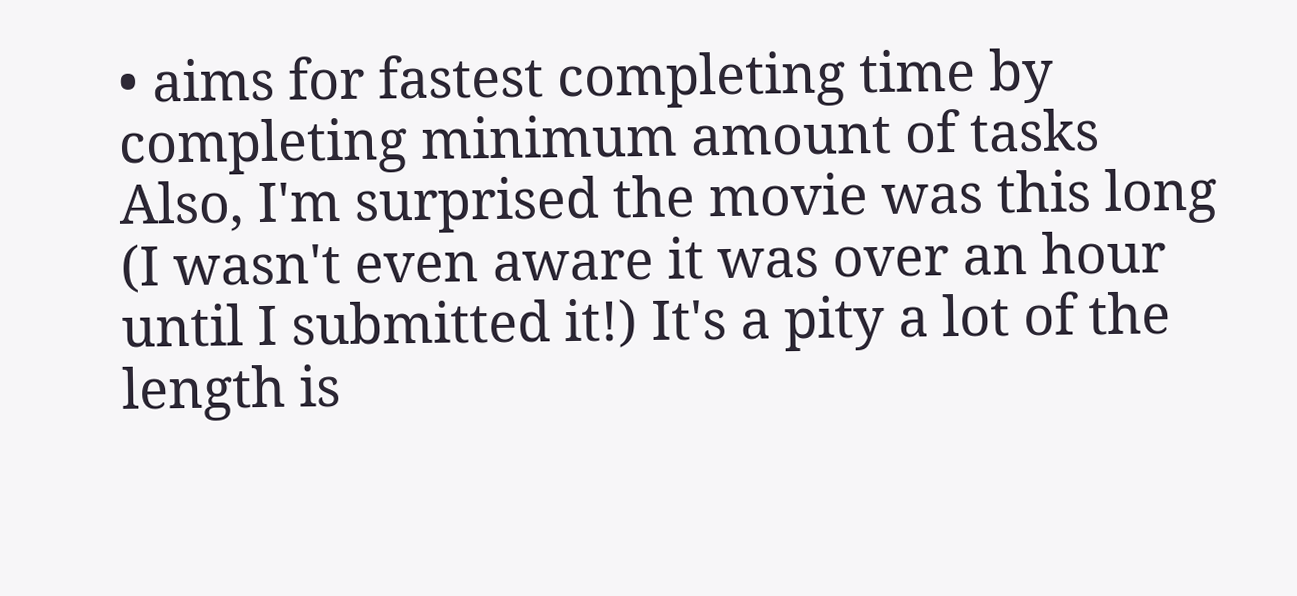• aims for fastest completing time by completing minimum amount of tasks
Also, I'm surprised the movie was this long (I wasn't even aware it was over an hour until I submitted it!) It's a pity a lot of the length is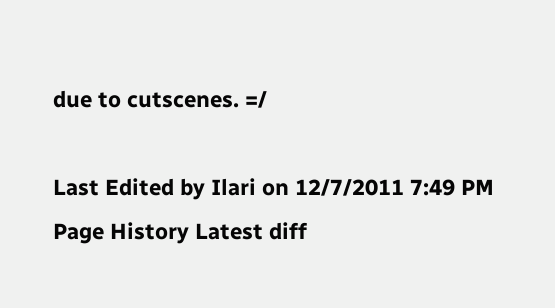due to cutscenes. =/

Last Edited by Ilari on 12/7/2011 7:49 PM
Page History Latest diff